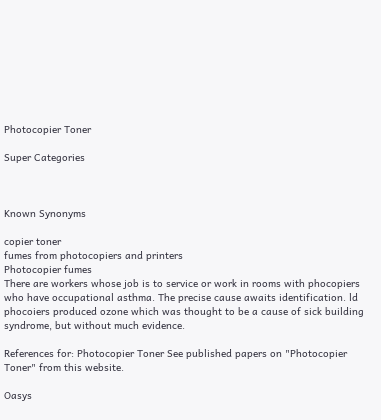Photocopier Toner

Super Categories



Known Synonyms

copier toner
fumes from photocopiers and printers
Photocopier fumes
There are workers whose job is to service or work in rooms with phocopiers who have occupational asthma. The precise cause awaits identification. ld phocoiers produced ozone which was thought to be a cause of sick building syndrome, but without much evidence.

References for: Photocopier Toner See published papers on "Photocopier Toner" from this website.

Oasys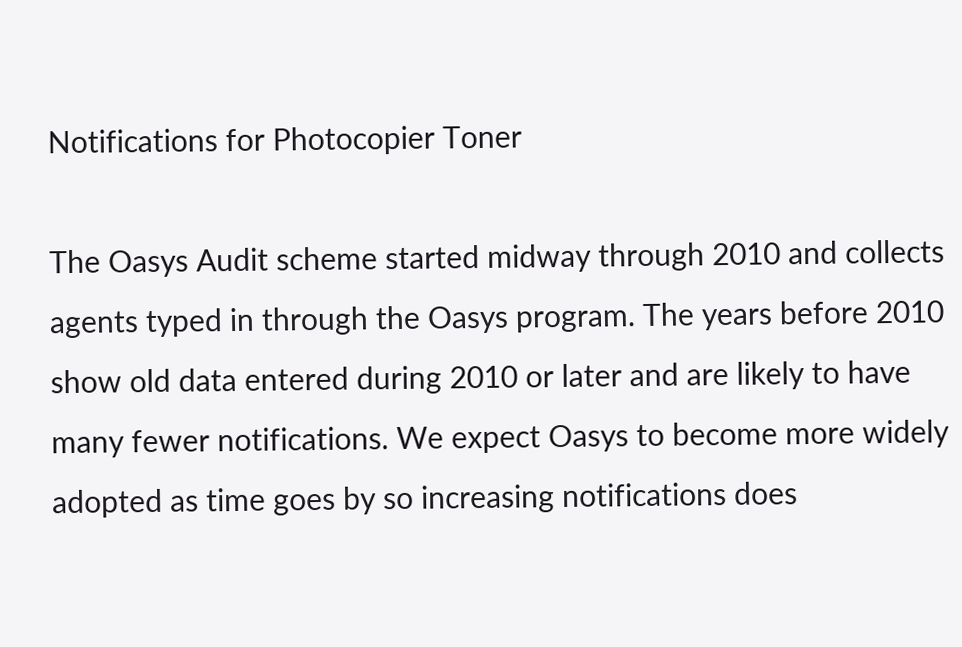Notifications for Photocopier Toner

The Oasys Audit scheme started midway through 2010 and collects agents typed in through the Oasys program. The years before 2010 show old data entered during 2010 or later and are likely to have many fewer notifications. We expect Oasys to become more widely adopted as time goes by so increasing notifications does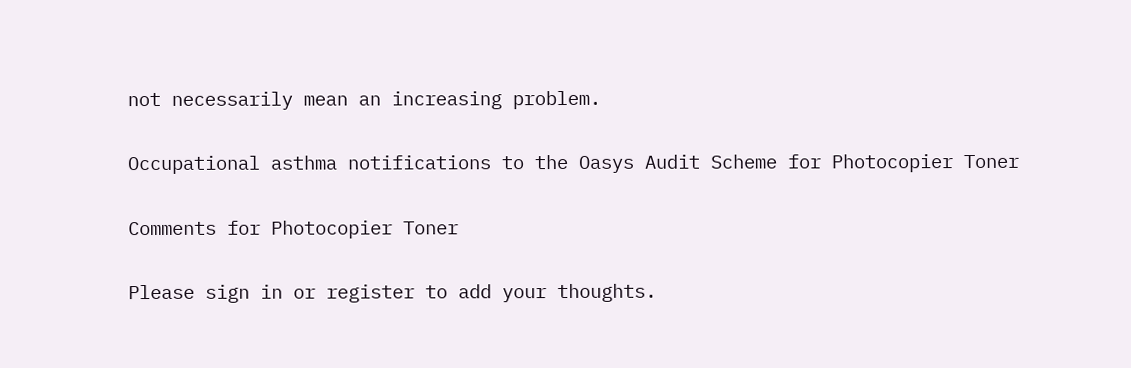not necessarily mean an increasing problem.

Occupational asthma notifications to the Oasys Audit Scheme for Photocopier Toner

Comments for Photocopier Toner

Please sign in or register to add your thoughts.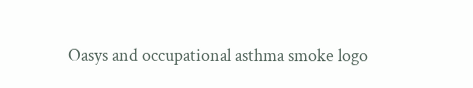Oasys and occupational asthma smoke logo